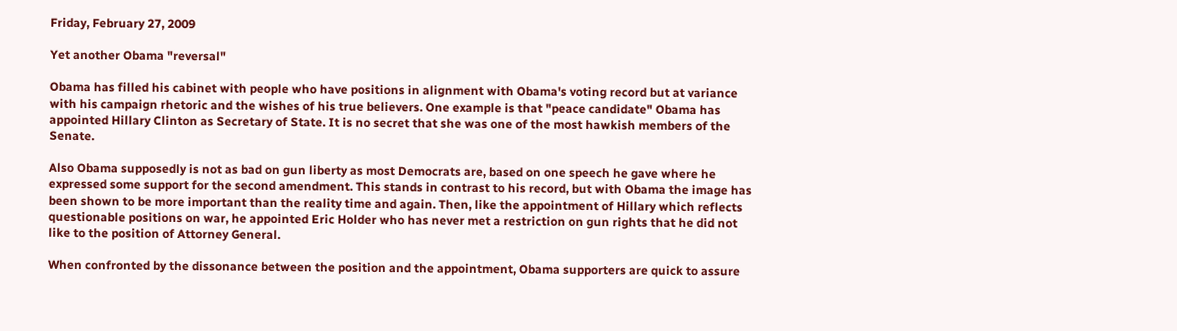Friday, February 27, 2009

Yet another Obama "reversal"

Obama has filled his cabinet with people who have positions in alignment with Obama's voting record but at variance with his campaign rhetoric and the wishes of his true believers. One example is that "peace candidate" Obama has appointed Hillary Clinton as Secretary of State. It is no secret that she was one of the most hawkish members of the Senate.

Also Obama supposedly is not as bad on gun liberty as most Democrats are, based on one speech he gave where he expressed some support for the second amendment. This stands in contrast to his record, but with Obama the image has been shown to be more important than the reality time and again. Then, like the appointment of Hillary which reflects questionable positions on war, he appointed Eric Holder who has never met a restriction on gun rights that he did not like to the position of Attorney General.

When confronted by the dissonance between the position and the appointment, Obama supporters are quick to assure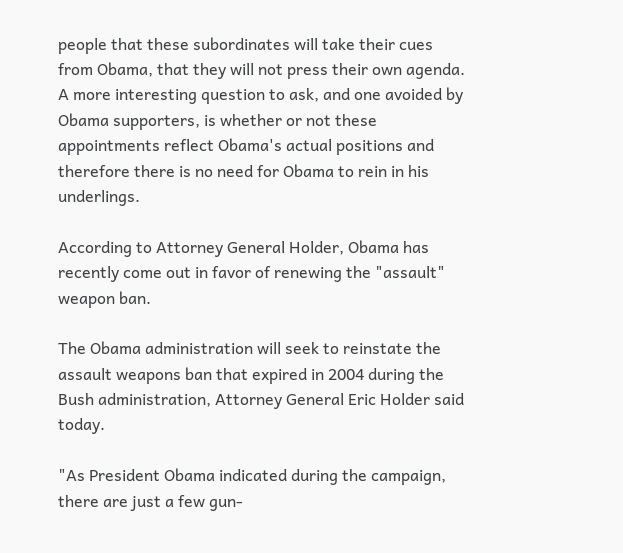people that these subordinates will take their cues from Obama, that they will not press their own agenda. A more interesting question to ask, and one avoided by Obama supporters, is whether or not these appointments reflect Obama's actual positions and therefore there is no need for Obama to rein in his underlings.

According to Attorney General Holder, Obama has recently come out in favor of renewing the "assault" weapon ban.

The Obama administration will seek to reinstate the assault weapons ban that expired in 2004 during the Bush administration, Attorney General Eric Holder said today.

"As President Obama indicated during the campaign, there are just a few gun-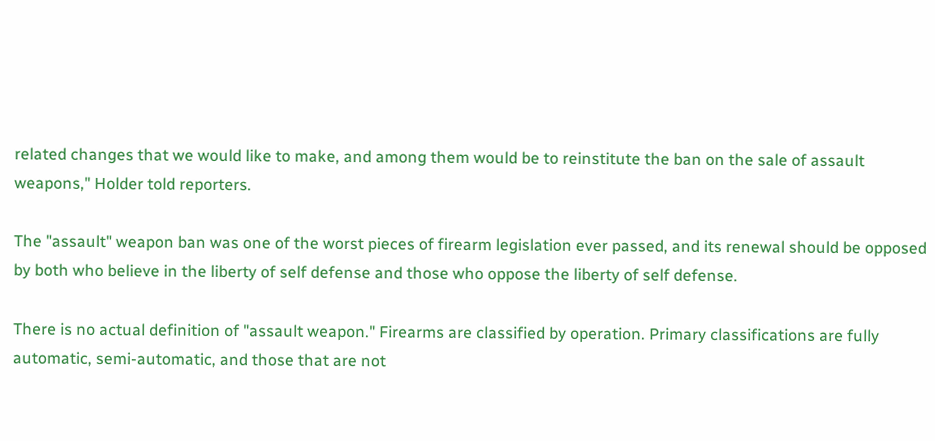related changes that we would like to make, and among them would be to reinstitute the ban on the sale of assault weapons," Holder told reporters.

The "assault" weapon ban was one of the worst pieces of firearm legislation ever passed, and its renewal should be opposed by both who believe in the liberty of self defense and those who oppose the liberty of self defense.

There is no actual definition of "assault weapon." Firearms are classified by operation. Primary classifications are fully automatic, semi-automatic, and those that are not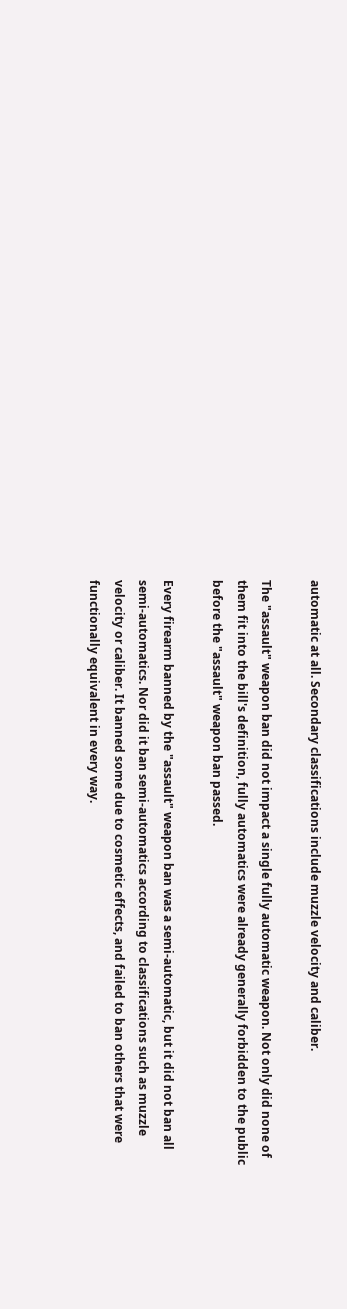automatic at all. Secondary classifications include muzzle velocity and caliber.

The "assault" weapon ban did not impact a single fully automatic weapon. Not only did none of them fit into the bill's definition, fully automatics were already generally forbidden to the public before the "assault" weapon ban passed.

Every firearm banned by the "assault" weapon ban was a semi-automatic, but it did not ban all semi-automatics. Nor did it ban semi-automatics according to classifications such as muzzle velocity or caliber. It banned some due to cosmetic effects, and failed to ban others that were functionally equivalent in every way.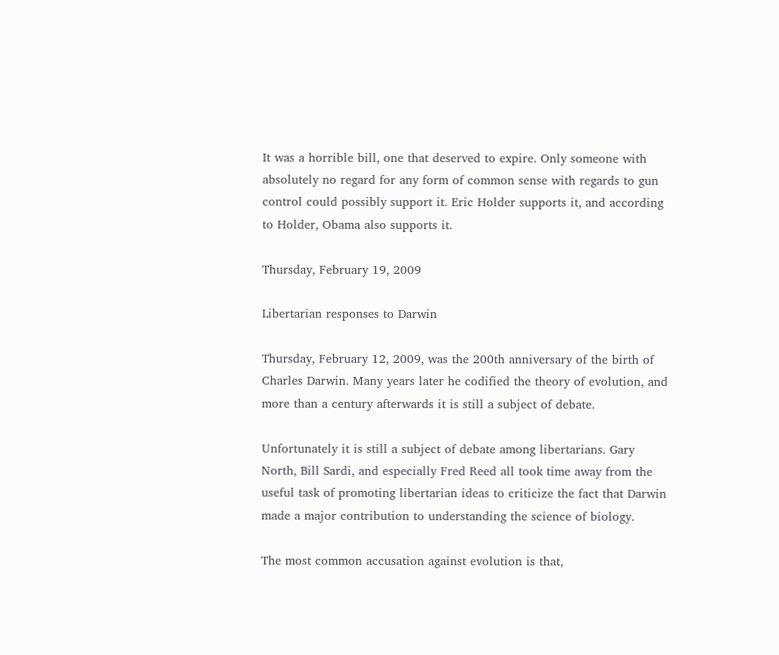It was a horrible bill, one that deserved to expire. Only someone with absolutely no regard for any form of common sense with regards to gun control could possibly support it. Eric Holder supports it, and according to Holder, Obama also supports it.

Thursday, February 19, 2009

Libertarian responses to Darwin

Thursday, February 12, 2009, was the 200th anniversary of the birth of Charles Darwin. Many years later he codified the theory of evolution, and more than a century afterwards it is still a subject of debate.

Unfortunately it is still a subject of debate among libertarians. Gary North, Bill Sardi, and especially Fred Reed all took time away from the useful task of promoting libertarian ideas to criticize the fact that Darwin made a major contribution to understanding the science of biology.

The most common accusation against evolution is that,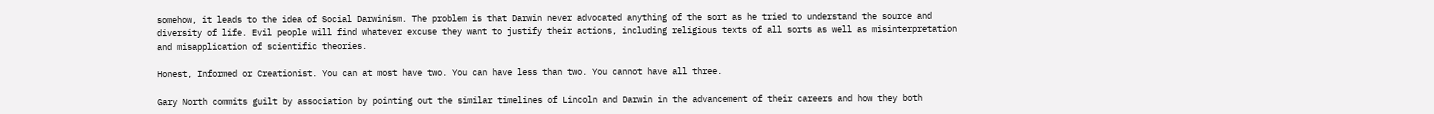somehow, it leads to the idea of Social Darwinism. The problem is that Darwin never advocated anything of the sort as he tried to understand the source and diversity of life. Evil people will find whatever excuse they want to justify their actions, including religious texts of all sorts as well as misinterpretation and misapplication of scientific theories.

Honest, Informed or Creationist. You can at most have two. You can have less than two. You cannot have all three.

Gary North commits guilt by association by pointing out the similar timelines of Lincoln and Darwin in the advancement of their careers and how they both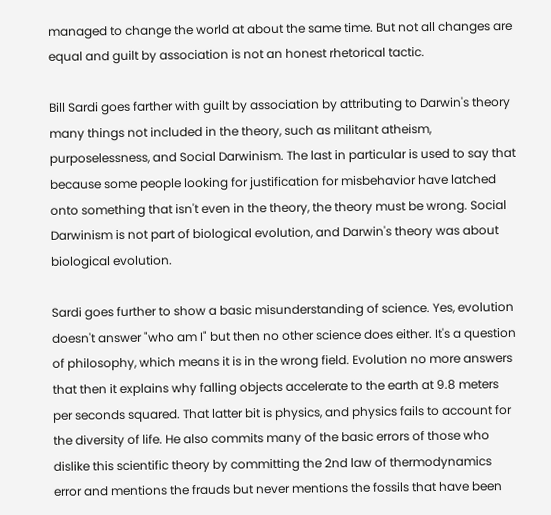managed to change the world at about the same time. But not all changes are equal and guilt by association is not an honest rhetorical tactic.

Bill Sardi goes farther with guilt by association by attributing to Darwin's theory many things not included in the theory, such as militant atheism, purposelessness, and Social Darwinism. The last in particular is used to say that because some people looking for justification for misbehavior have latched onto something that isn't even in the theory, the theory must be wrong. Social Darwinism is not part of biological evolution, and Darwin's theory was about biological evolution.

Sardi goes further to show a basic misunderstanding of science. Yes, evolution doesn't answer "who am I" but then no other science does either. It's a question of philosophy, which means it is in the wrong field. Evolution no more answers that then it explains why falling objects accelerate to the earth at 9.8 meters per seconds squared. That latter bit is physics, and physics fails to account for the diversity of life. He also commits many of the basic errors of those who dislike this scientific theory by committing the 2nd law of thermodynamics error and mentions the frauds but never mentions the fossils that have been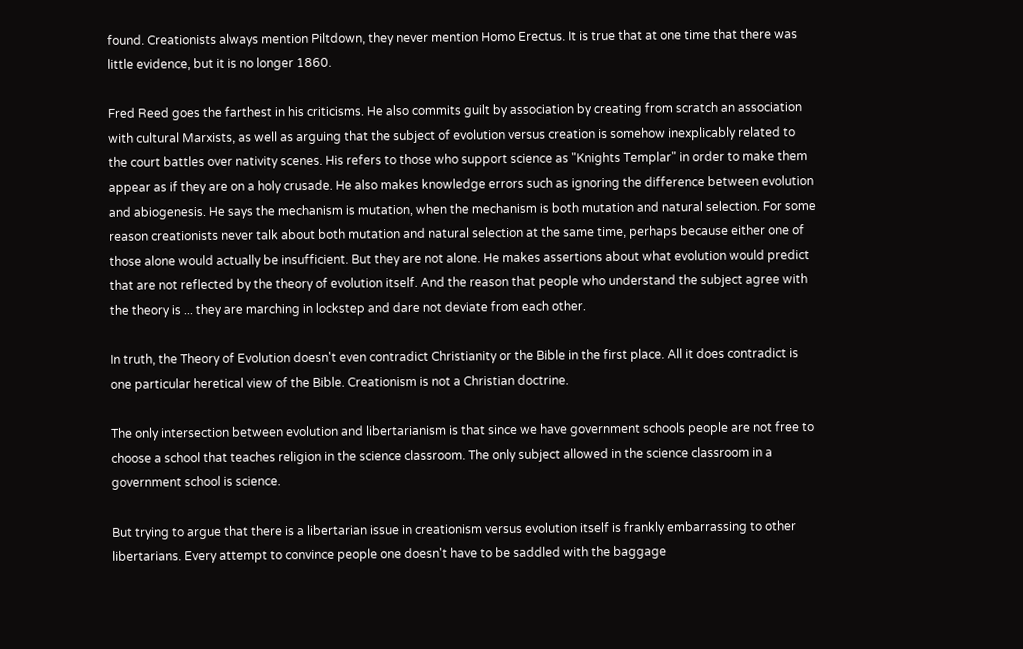found. Creationists always mention Piltdown, they never mention Homo Erectus. It is true that at one time that there was little evidence, but it is no longer 1860.

Fred Reed goes the farthest in his criticisms. He also commits guilt by association by creating from scratch an association with cultural Marxists, as well as arguing that the subject of evolution versus creation is somehow inexplicably related to the court battles over nativity scenes. His refers to those who support science as "Knights Templar" in order to make them appear as if they are on a holy crusade. He also makes knowledge errors such as ignoring the difference between evolution and abiogenesis. He says the mechanism is mutation, when the mechanism is both mutation and natural selection. For some reason creationists never talk about both mutation and natural selection at the same time, perhaps because either one of those alone would actually be insufficient. But they are not alone. He makes assertions about what evolution would predict that are not reflected by the theory of evolution itself. And the reason that people who understand the subject agree with the theory is ... they are marching in lockstep and dare not deviate from each other.

In truth, the Theory of Evolution doesn't even contradict Christianity or the Bible in the first place. All it does contradict is one particular heretical view of the Bible. Creationism is not a Christian doctrine.

The only intersection between evolution and libertarianism is that since we have government schools people are not free to choose a school that teaches religion in the science classroom. The only subject allowed in the science classroom in a government school is science.

But trying to argue that there is a libertarian issue in creationism versus evolution itself is frankly embarrassing to other libertarians. Every attempt to convince people one doesn't have to be saddled with the baggage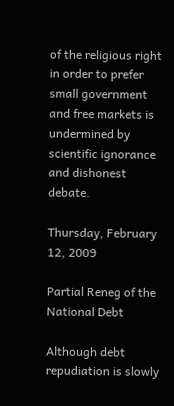of the religious right in order to prefer small government and free markets is undermined by scientific ignorance and dishonest debate.

Thursday, February 12, 2009

Partial Reneg of the National Debt

Although debt repudiation is slowly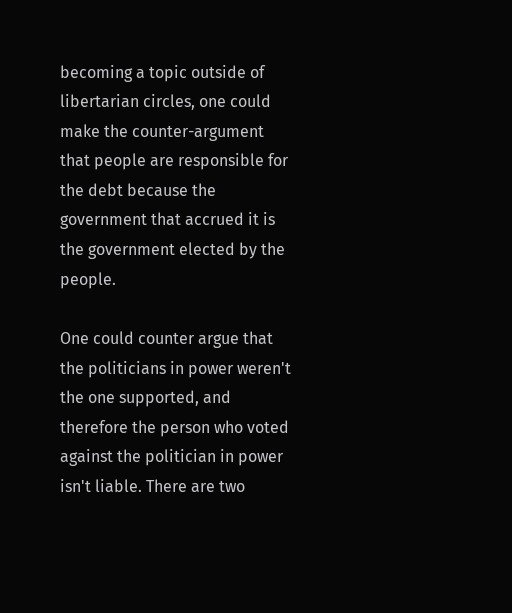becoming a topic outside of libertarian circles, one could make the counter-argument that people are responsible for the debt because the government that accrued it is the government elected by the people.

One could counter argue that the politicians in power weren't the one supported, and therefore the person who voted against the politician in power isn't liable. There are two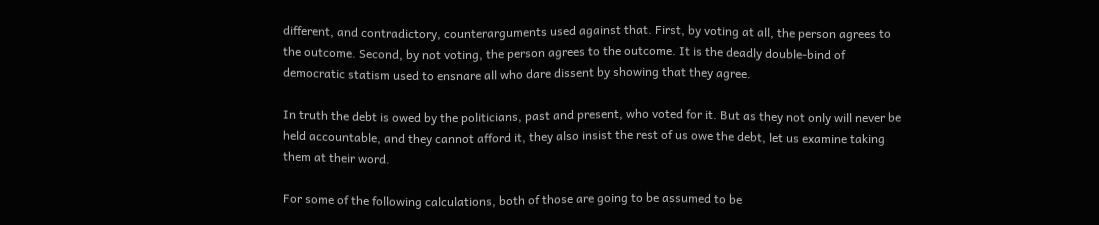different, and contradictory, counterarguments used against that. First, by voting at all, the person agrees to the outcome. Second, by not voting, the person agrees to the outcome. It is the deadly double-bind of democratic statism used to ensnare all who dare dissent by showing that they agree.

In truth the debt is owed by the politicians, past and present, who voted for it. But as they not only will never be held accountable, and they cannot afford it, they also insist the rest of us owe the debt, let us examine taking them at their word.

For some of the following calculations, both of those are going to be assumed to be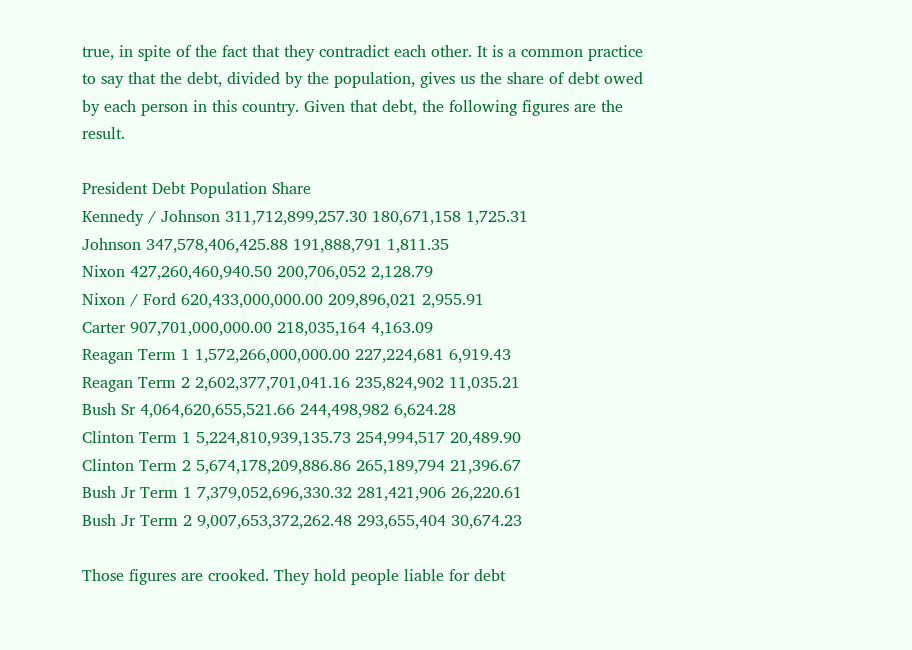true, in spite of the fact that they contradict each other. It is a common practice to say that the debt, divided by the population, gives us the share of debt owed by each person in this country. Given that debt, the following figures are the result.

President Debt Population Share
Kennedy / Johnson 311,712,899,257.30 180,671,158 1,725.31
Johnson 347,578,406,425.88 191,888,791 1,811.35
Nixon 427,260,460,940.50 200,706,052 2,128.79
Nixon / Ford 620,433,000,000.00 209,896,021 2,955.91
Carter 907,701,000,000.00 218,035,164 4,163.09
Reagan Term 1 1,572,266,000,000.00 227,224,681 6,919.43
Reagan Term 2 2,602,377,701,041.16 235,824,902 11,035.21
Bush Sr 4,064,620,655,521.66 244,498,982 6,624.28
Clinton Term 1 5,224,810,939,135.73 254,994,517 20,489.90
Clinton Term 2 5,674,178,209,886.86 265,189,794 21,396.67
Bush Jr Term 1 7,379,052,696,330.32 281,421,906 26,220.61
Bush Jr Term 2 9,007,653,372,262.48 293,655,404 30,674.23

Those figures are crooked. They hold people liable for debt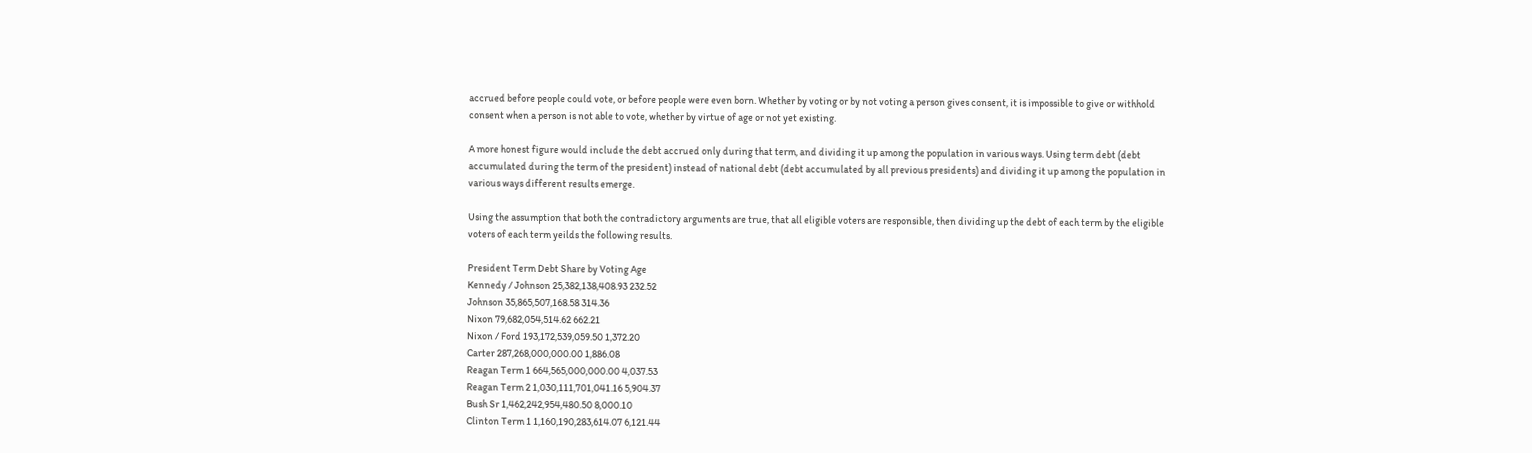accrued before people could vote, or before people were even born. Whether by voting or by not voting a person gives consent, it is impossible to give or withhold consent when a person is not able to vote, whether by virtue of age or not yet existing.

A more honest figure would include the debt accrued only during that term, and dividing it up among the population in various ways. Using term debt (debt accumulated during the term of the president) instead of national debt (debt accumulated by all previous presidents) and dividing it up among the population in various ways different results emerge.

Using the assumption that both the contradictory arguments are true, that all eligible voters are responsible, then dividing up the debt of each term by the eligible voters of each term yeilds the following results.

President Term Debt Share by Voting Age
Kennedy / Johnson 25,382,138,408.93 232.52
Johnson 35,865,507,168.58 314.36
Nixon 79,682,054,514.62 662.21
Nixon / Ford 193,172,539,059.50 1,372.20
Carter 287,268,000,000.00 1,886.08
Reagan Term 1 664,565,000,000.00 4,037.53
Reagan Term 2 1,030,111,701,041.16 5,904.37
Bush Sr 1,462,242,954,480.50 8,000.10
Clinton Term 1 1,160,190,283,614.07 6,121.44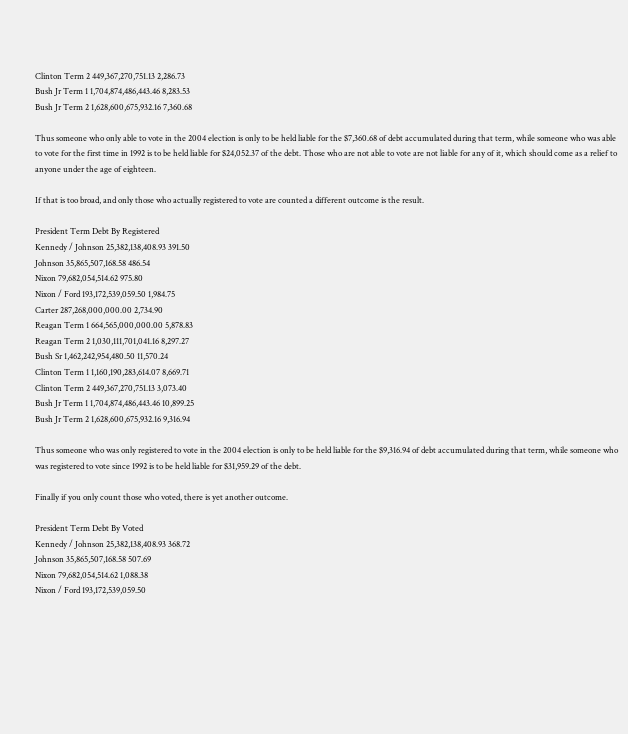Clinton Term 2 449,367,270,751.13 2,286.73
Bush Jr Term 1 1,704,874,486,443.46 8,283.53
Bush Jr Term 2 1,628,600,675,932.16 7,360.68

Thus someone who only able to vote in the 2004 election is only to be held liable for the $7,360.68 of debt accumulated during that term, while someone who was able to vote for the first time in 1992 is to be held liable for $24,052.37 of the debt. Those who are not able to vote are not liable for any of it, which should come as a relief to anyone under the age of eighteen.

If that is too broad, and only those who actually registered to vote are counted a different outcome is the result.

President Term Debt By Registered
Kennedy / Johnson 25,382,138,408.93 391.50
Johnson 35,865,507,168.58 486.54
Nixon 79,682,054,514.62 975.80
Nixon / Ford 193,172,539,059.50 1,984.75
Carter 287,268,000,000.00 2,734.90
Reagan Term 1 664,565,000,000.00 5,878.83
Reagan Term 2 1,030,111,701,041.16 8,297.27
Bush Sr 1,462,242,954,480.50 11,570.24
Clinton Term 1 1,160,190,283,614.07 8,669.71
Clinton Term 2 449,367,270,751.13 3,073.40
Bush Jr Term 1 1,704,874,486,443.46 10,899.25
Bush Jr Term 2 1,628,600,675,932.16 9,316.94

Thus someone who was only registered to vote in the 2004 election is only to be held liable for the $9,316.94 of debt accumulated during that term, while someone who was registered to vote since 1992 is to be held liable for $31,959.29 of the debt.

Finally if you only count those who voted, there is yet another outcome.

President Term Debt By Voted
Kennedy / Johnson 25,382,138,408.93 368.72
Johnson 35,865,507,168.58 507.69
Nixon 79,682,054,514.62 1,088.38
Nixon / Ford 193,172,539,059.50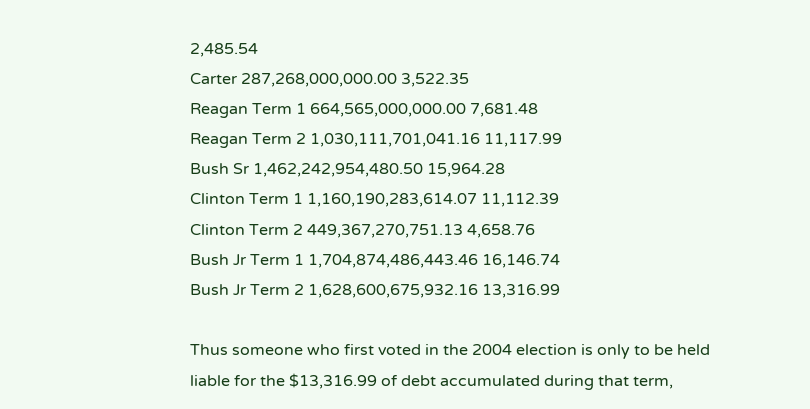2,485.54
Carter 287,268,000,000.00 3,522.35
Reagan Term 1 664,565,000,000.00 7,681.48
Reagan Term 2 1,030,111,701,041.16 11,117.99
Bush Sr 1,462,242,954,480.50 15,964.28
Clinton Term 1 1,160,190,283,614.07 11,112.39
Clinton Term 2 449,367,270,751.13 4,658.76
Bush Jr Term 1 1,704,874,486,443.46 16,146.74
Bush Jr Term 2 1,628,600,675,932.16 13,316.99

Thus someone who first voted in the 2004 election is only to be held liable for the $13,316.99 of debt accumulated during that term,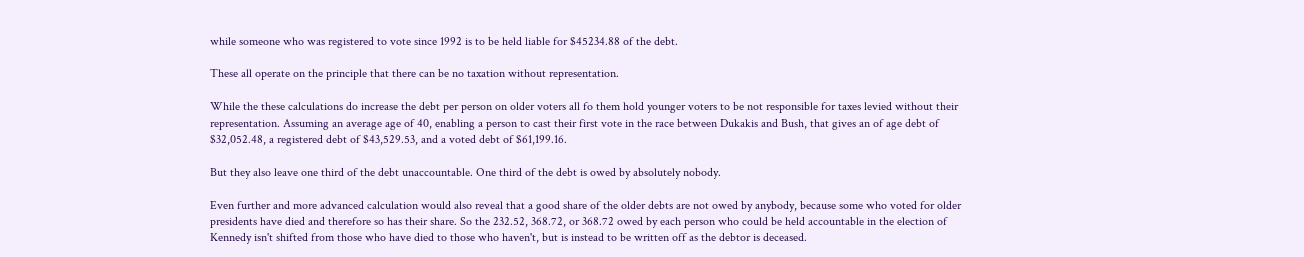while someone who was registered to vote since 1992 is to be held liable for $45234.88 of the debt.

These all operate on the principle that there can be no taxation without representation.

While the these calculations do increase the debt per person on older voters all fo them hold younger voters to be not responsible for taxes levied without their representation. Assuming an average age of 40, enabling a person to cast their first vote in the race between Dukakis and Bush, that gives an of age debt of $32,052.48, a registered debt of $43,529.53, and a voted debt of $61,199.16.

But they also leave one third of the debt unaccountable. One third of the debt is owed by absolutely nobody.

Even further and more advanced calculation would also reveal that a good share of the older debts are not owed by anybody, because some who voted for older presidents have died and therefore so has their share. So the 232.52, 368.72, or 368.72 owed by each person who could be held accountable in the election of Kennedy isn't shifted from those who have died to those who haven't, but is instead to be written off as the debtor is deceased.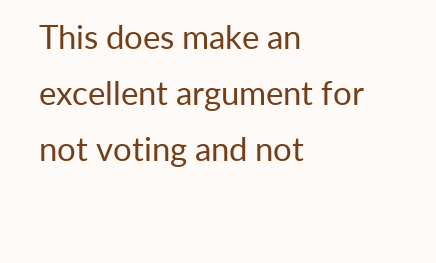This does make an excellent argument for not voting and not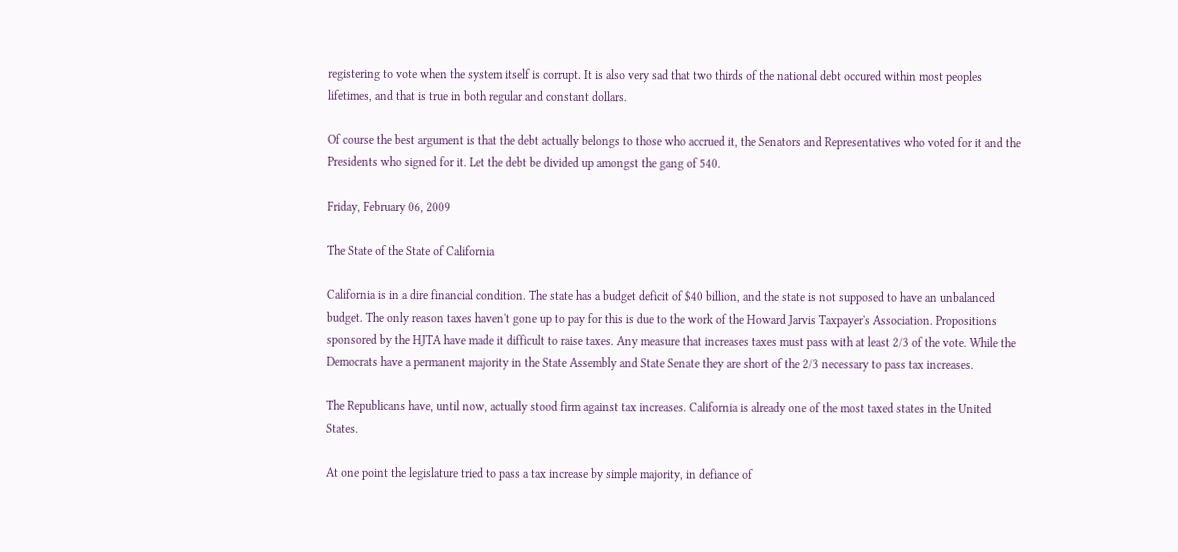registering to vote when the system itself is corrupt. It is also very sad that two thirds of the national debt occured within most peoples lifetimes, and that is true in both regular and constant dollars.

Of course the best argument is that the debt actually belongs to those who accrued it, the Senators and Representatives who voted for it and the Presidents who signed for it. Let the debt be divided up amongst the gang of 540.

Friday, February 06, 2009

The State of the State of California

California is in a dire financial condition. The state has a budget deficit of $40 billion, and the state is not supposed to have an unbalanced budget. The only reason taxes haven't gone up to pay for this is due to the work of the Howard Jarvis Taxpayer's Association. Propositions sponsored by the HJTA have made it difficult to raise taxes. Any measure that increases taxes must pass with at least 2/3 of the vote. While the Democrats have a permanent majority in the State Assembly and State Senate they are short of the 2/3 necessary to pass tax increases.

The Republicans have, until now, actually stood firm against tax increases. California is already one of the most taxed states in the United States.

At one point the legislature tried to pass a tax increase by simple majority, in defiance of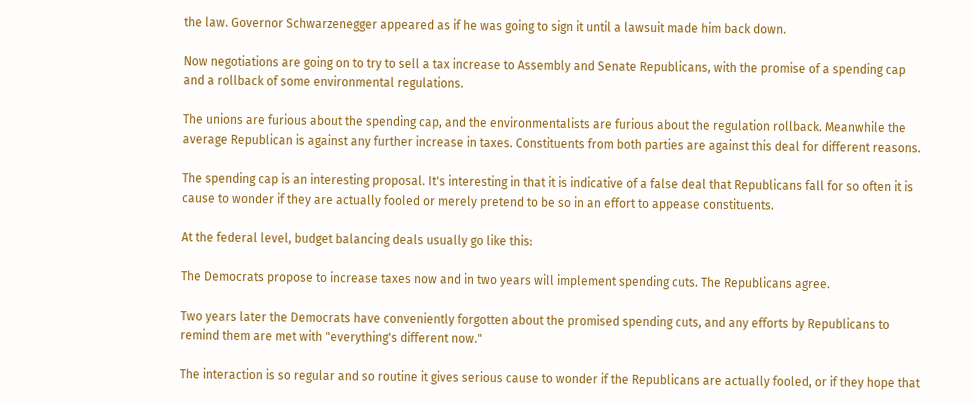the law. Governor Schwarzenegger appeared as if he was going to sign it until a lawsuit made him back down.

Now negotiations are going on to try to sell a tax increase to Assembly and Senate Republicans, with the promise of a spending cap and a rollback of some environmental regulations.

The unions are furious about the spending cap, and the environmentalists are furious about the regulation rollback. Meanwhile the average Republican is against any further increase in taxes. Constituents from both parties are against this deal for different reasons.

The spending cap is an interesting proposal. It's interesting in that it is indicative of a false deal that Republicans fall for so often it is cause to wonder if they are actually fooled or merely pretend to be so in an effort to appease constituents.

At the federal level, budget balancing deals usually go like this:

The Democrats propose to increase taxes now and in two years will implement spending cuts. The Republicans agree.

Two years later the Democrats have conveniently forgotten about the promised spending cuts, and any efforts by Republicans to remind them are met with "everything's different now."

The interaction is so regular and so routine it gives serious cause to wonder if the Republicans are actually fooled, or if they hope that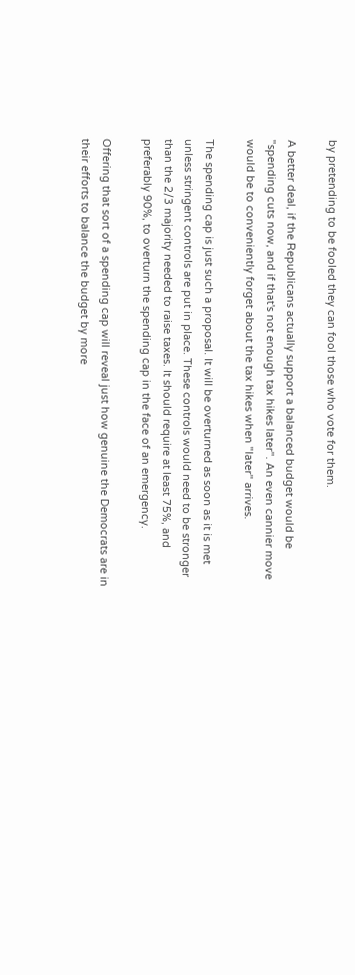by pretending to be fooled they can fool those who vote for them.

A better deal, if the Republicans actually support a balanced budget would be "spending cuts now, and if that's not enough tax hikes later". An even cannier move would be to conveniently forget about the tax hikes when "later" arrives.

The spending cap is just such a proposal. It will be overturned as soon as it is met unless stringent controls are put in place. These controls would need to be stronger than the 2/3 majority needed to raise taxes. It should require at least 75%, and preferably 90%, to overturn the spending cap in the face of an emergency.

Offering that sort of a spending cap will reveal just how genuine the Democrats are in their efforts to balance the budget by more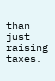than just raising taxes.